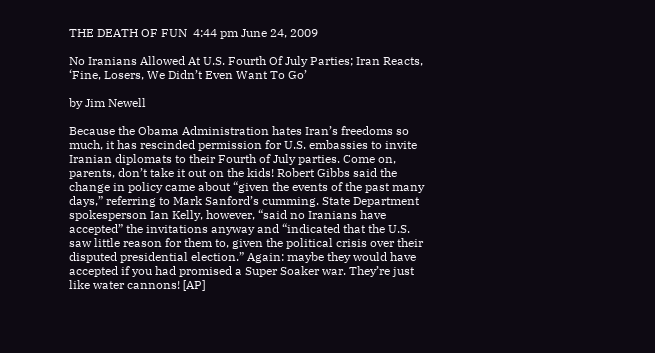THE DEATH OF FUN  4:44 pm June 24, 2009

No Iranians Allowed At U.S. Fourth Of July Parties; Iran Reacts, ‘Fine, Losers, We Didn’t Even Want To Go’

by Jim Newell

Because the Obama Administration hates Iran’s freedoms so much, it has rescinded permission for U.S. embassies to invite Iranian diplomats to their Fourth of July parties. Come on, parents, don’t take it out on the kids! Robert Gibbs said the change in policy came about “given the events of the past many days,” referring to Mark Sanford’s cumming. State Department spokesperson Ian Kelly, however, “said no Iranians have accepted” the invitations anyway and “indicated that the U.S. saw little reason for them to, given the political crisis over their disputed presidential election.” Again: maybe they would have accepted if you had promised a Super Soaker war. They’re just like water cannons! [AP]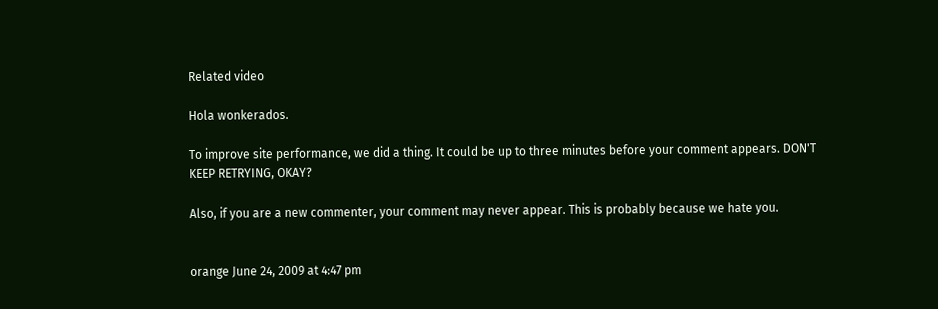Related video

Hola wonkerados.

To improve site performance, we did a thing. It could be up to three minutes before your comment appears. DON'T KEEP RETRYING, OKAY?

Also, if you are a new commenter, your comment may never appear. This is probably because we hate you.


orange June 24, 2009 at 4:47 pm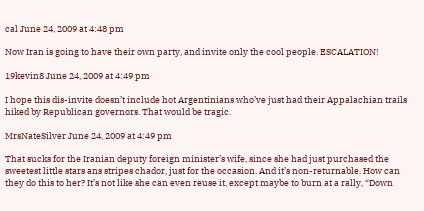cal June 24, 2009 at 4:48 pm

Now Iran is going to have their own party, and invite only the cool people. ESCALATION!

19kevin8 June 24, 2009 at 4:49 pm

I hope this dis-invite doesn’t include hot Argentinians who’ve just had their Appalachian trails hiked by Republican governors. That would be tragic.

MrsNateSilver June 24, 2009 at 4:49 pm

That sucks for the Iranian deputy foreign minister’s wife, since she had just purchased the sweetest little stars ans stripes chador, just for the occasion. And it’s non-returnable. How can they do this to her? It’s not like she can even reuse it, except maybe to burn at a rally, “Down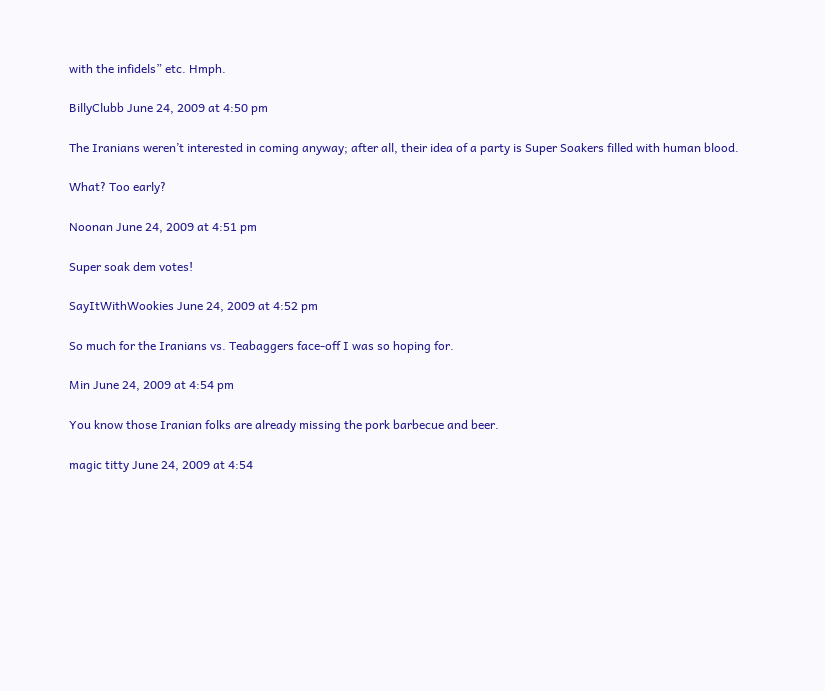with the infidels” etc. Hmph.

BillyClubb June 24, 2009 at 4:50 pm

The Iranians weren’t interested in coming anyway; after all, their idea of a party is Super Soakers filled with human blood.

What? Too early?

Noonan June 24, 2009 at 4:51 pm

Super soak dem votes!

SayItWithWookies June 24, 2009 at 4:52 pm

So much for the Iranians vs. Teabaggers face-off I was so hoping for.

Min June 24, 2009 at 4:54 pm

You know those Iranian folks are already missing the pork barbecue and beer.

magic titty June 24, 2009 at 4:54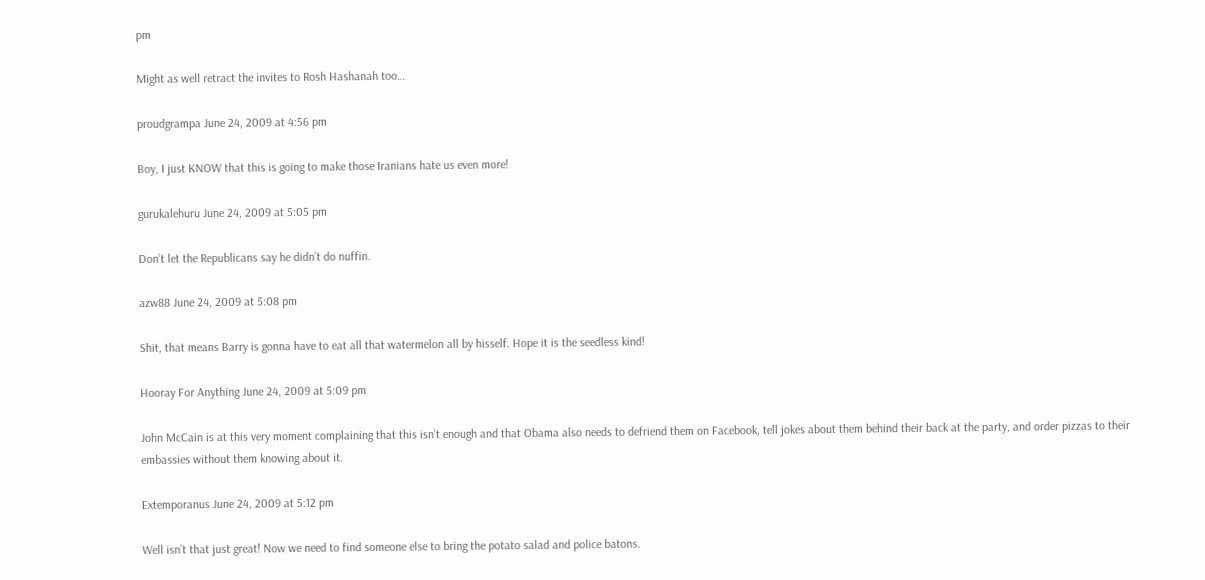pm

Might as well retract the invites to Rosh Hashanah too…

proudgrampa June 24, 2009 at 4:56 pm

Boy, I just KNOW that this is going to make those Iranians hate us even more!

gurukalehuru June 24, 2009 at 5:05 pm

Don’t let the Republicans say he didn’t do nuffin.

azw88 June 24, 2009 at 5:08 pm

Shit, that means Barry is gonna have to eat all that watermelon all by hisself. Hope it is the seedless kind!

Hooray For Anything June 24, 2009 at 5:09 pm

John McCain is at this very moment complaining that this isn’t enough and that Obama also needs to defriend them on Facebook, tell jokes about them behind their back at the party, and order pizzas to their embassies without them knowing about it.

Extemporanus June 24, 2009 at 5:12 pm

Well isn’t that just great! Now we need to find someone else to bring the potato salad and police batons.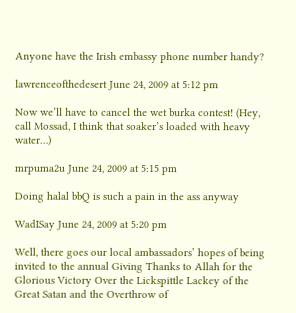Anyone have the Irish embassy phone number handy?

lawrenceofthedesert June 24, 2009 at 5:12 pm

Now we’ll have to cancel the wet burka contest! (Hey, call Mossad, I think that soaker’s loaded with heavy water…)

mrpuma2u June 24, 2009 at 5:15 pm

Doing halal bbQ is such a pain in the ass anyway

WadISay June 24, 2009 at 5:20 pm

Well, there goes our local ambassadors’ hopes of being invited to the annual Giving Thanks to Allah for the Glorious Victory Over the Lickspittle Lackey of the Great Satan and the Overthrow of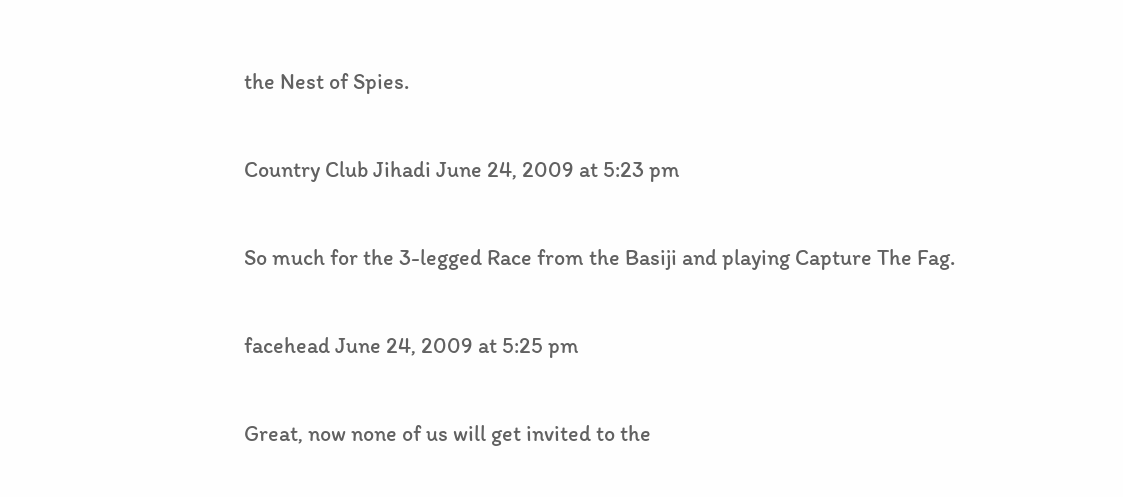the Nest of Spies.

Country Club Jihadi June 24, 2009 at 5:23 pm

So much for the 3-legged Race from the Basiji and playing Capture The Fag.

facehead June 24, 2009 at 5:25 pm

Great, now none of us will get invited to the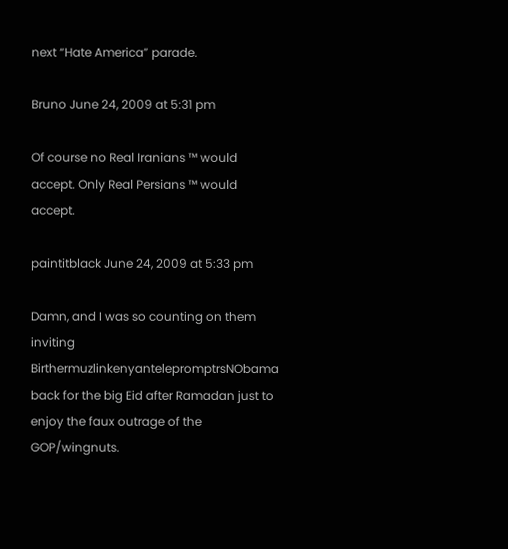next “Hate America” parade.

Bruno June 24, 2009 at 5:31 pm

Of course no Real Iranians ™ would accept. Only Real Persians ™ would accept.

paintitblack June 24, 2009 at 5:33 pm

Damn, and I was so counting on them inviting BirthermuzlinkenyantelepromptrsNObama back for the big Eid after Ramadan just to enjoy the faux outrage of the GOP/wingnuts.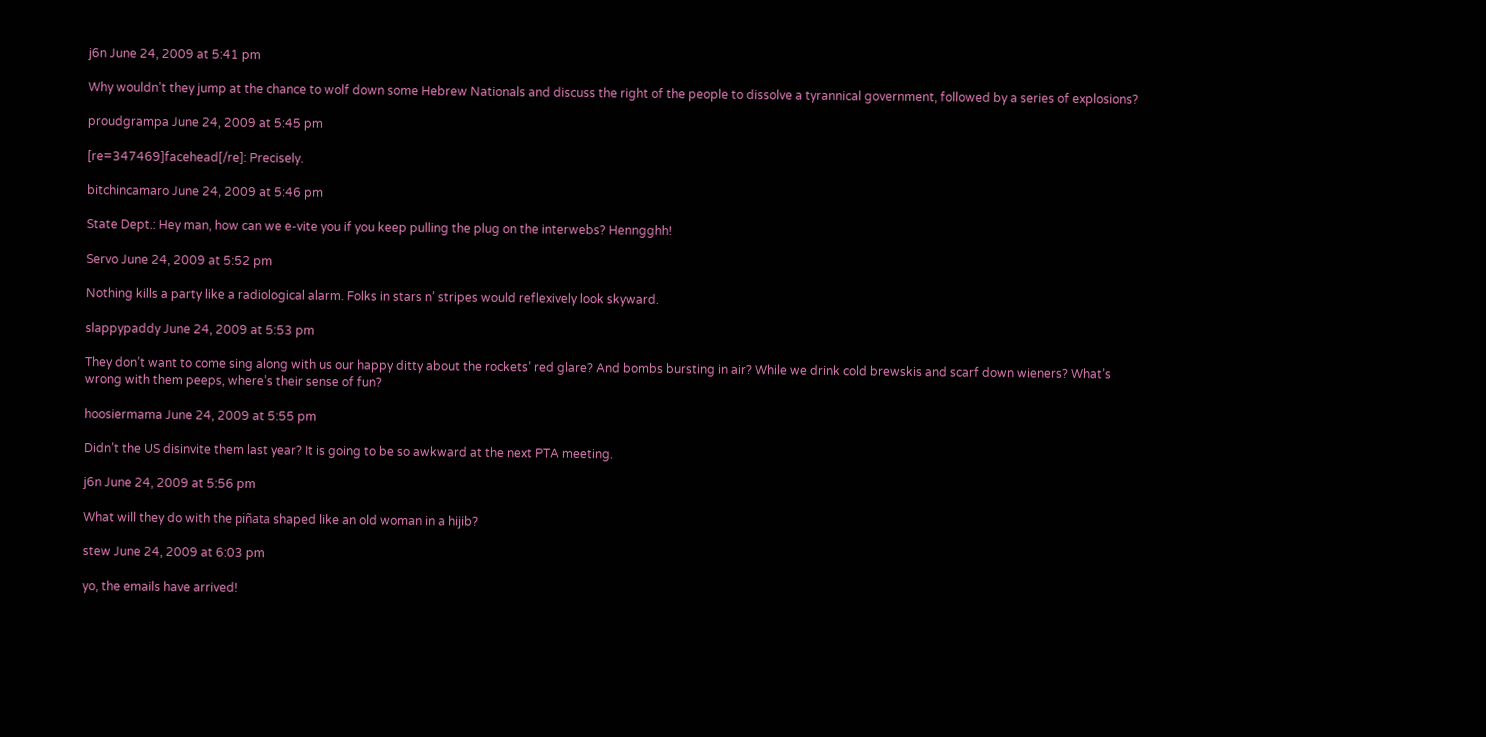j6n June 24, 2009 at 5:41 pm

Why wouldn’t they jump at the chance to wolf down some Hebrew Nationals and discuss the right of the people to dissolve a tyrannical government, followed by a series of explosions?

proudgrampa June 24, 2009 at 5:45 pm

[re=347469]facehead[/re]: Precisely.

bitchincamaro June 24, 2009 at 5:46 pm

State Dept.: Hey man, how can we e-vite you if you keep pulling the plug on the interwebs? Henngghh!

Servo June 24, 2009 at 5:52 pm

Nothing kills a party like a radiological alarm. Folks in stars n’ stripes would reflexively look skyward.

slappypaddy June 24, 2009 at 5:53 pm

They don’t want to come sing along with us our happy ditty about the rockets’ red glare? And bombs bursting in air? While we drink cold brewskis and scarf down wieners? What’s wrong with them peeps, where’s their sense of fun?

hoosiermama June 24, 2009 at 5:55 pm

Didn’t the US disinvite them last year? It is going to be so awkward at the next PTA meeting.

j6n June 24, 2009 at 5:56 pm

What will they do with the piñata shaped like an old woman in a hijib?

stew June 24, 2009 at 6:03 pm

yo, the emails have arrived!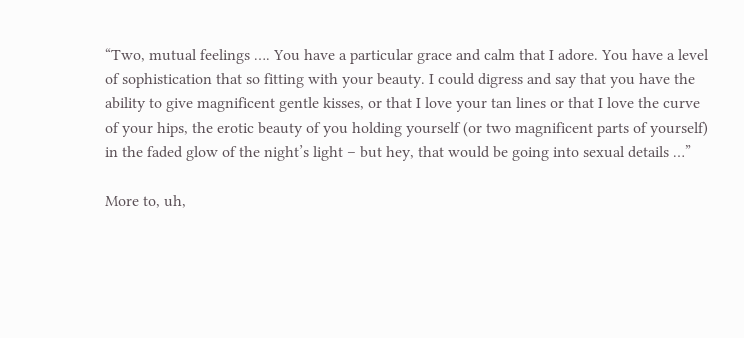“Two, mutual feelings …. You have a particular grace and calm that I adore. You have a level of sophistication that so fitting with your beauty. I could digress and say that you have the ability to give magnificent gentle kisses, or that I love your tan lines or that I love the curve of your hips, the erotic beauty of you holding yourself (or two magnificent parts of yourself) in the faded glow of the night’s light – but hey, that would be going into sexual details …”

More to, uh,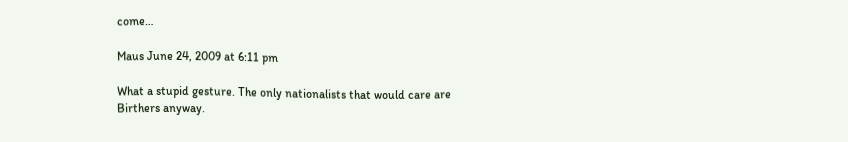come…

Maus June 24, 2009 at 6:11 pm

What a stupid gesture. The only nationalists that would care are Birthers anyway.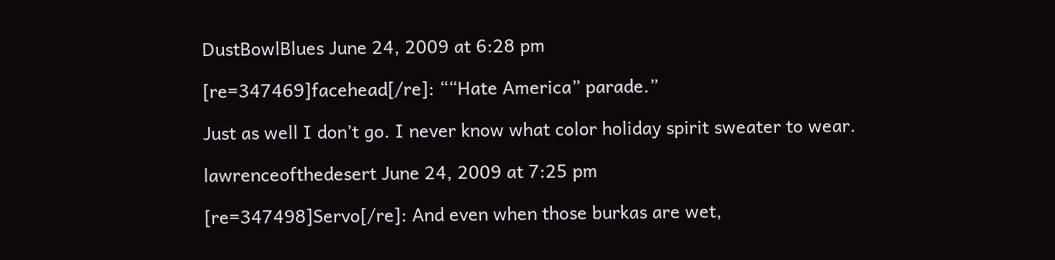DustBowlBlues June 24, 2009 at 6:28 pm

[re=347469]facehead[/re]: ““Hate America” parade.”

Just as well I don’t go. I never know what color holiday spirit sweater to wear.

lawrenceofthedesert June 24, 2009 at 7:25 pm

[re=347498]Servo[/re]: And even when those burkas are wet,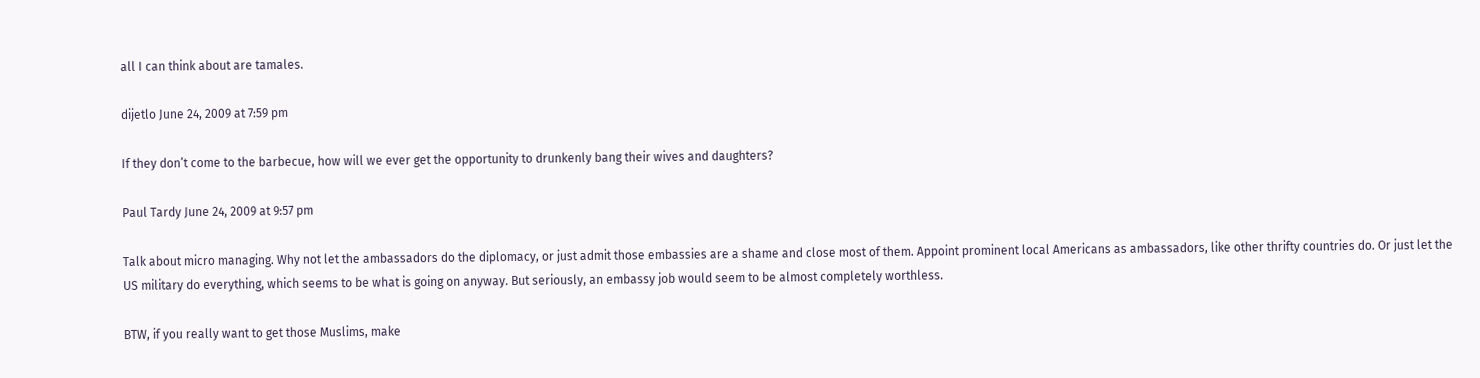all I can think about are tamales.

dijetlo June 24, 2009 at 7:59 pm

If they don’t come to the barbecue, how will we ever get the opportunity to drunkenly bang their wives and daughters?

Paul Tardy June 24, 2009 at 9:57 pm

Talk about micro managing. Why not let the ambassadors do the diplomacy, or just admit those embassies are a shame and close most of them. Appoint prominent local Americans as ambassadors, like other thrifty countries do. Or just let the US military do everything, which seems to be what is going on anyway. But seriously, an embassy job would seem to be almost completely worthless.

BTW, if you really want to get those Muslims, make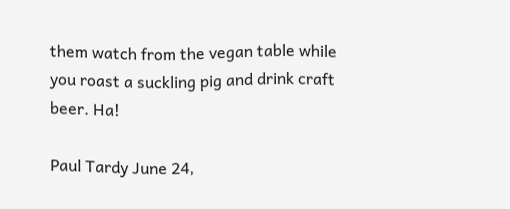them watch from the vegan table while you roast a suckling pig and drink craft beer. Ha!

Paul Tardy June 24,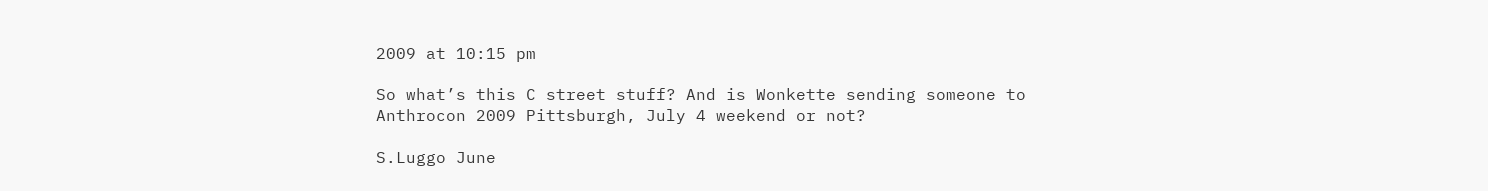2009 at 10:15 pm

So what’s this C street stuff? And is Wonkette sending someone to Anthrocon 2009 Pittsburgh, July 4 weekend or not?

S.Luggo June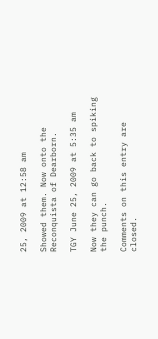25, 2009 at 12:58 am

Showed them. Now onto the Reconquista of Dearborn.

TGY June 25, 2009 at 5:35 am

Now they can go back to spiking the punch.

Comments on this entry are closed.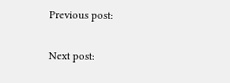Previous post:

Next post: